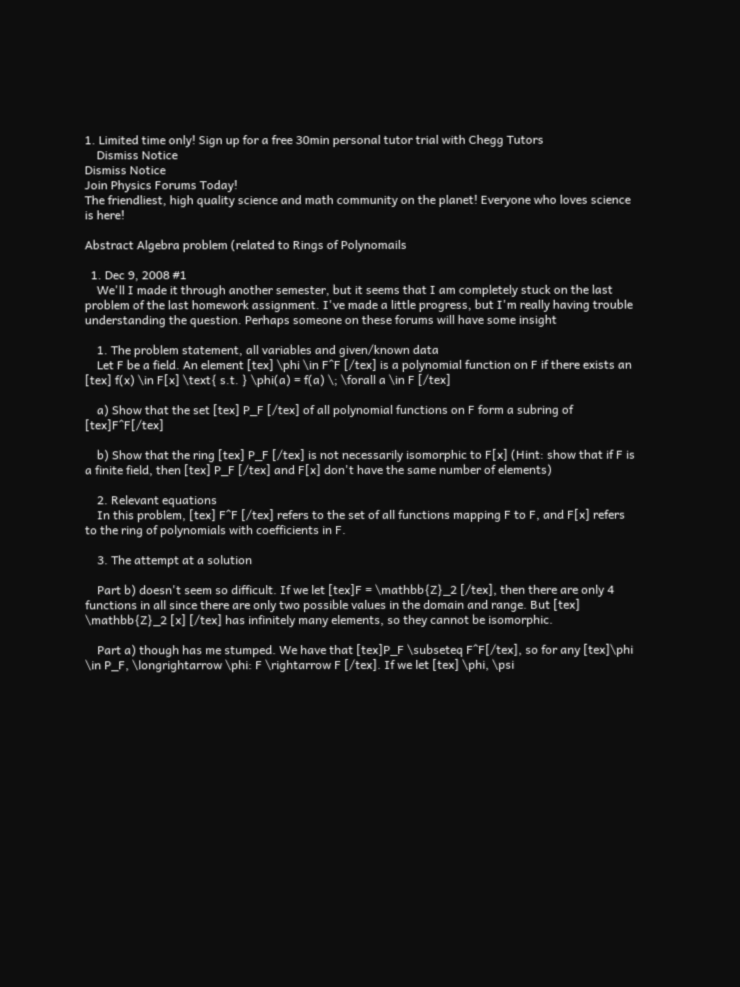1. Limited time only! Sign up for a free 30min personal tutor trial with Chegg Tutors
    Dismiss Notice
Dismiss Notice
Join Physics Forums Today!
The friendliest, high quality science and math community on the planet! Everyone who loves science is here!

Abstract Algebra problem (related to Rings of Polynomails

  1. Dec 9, 2008 #1
    We'll I made it through another semester, but it seems that I am completely stuck on the last problem of the last homework assignment. I've made a little progress, but I'm really having trouble understanding the question. Perhaps someone on these forums will have some insight

    1. The problem statement, all variables and given/known data
    Let F be a field. An element [tex] \phi \in F^F [/tex] is a polynomial function on F if there exists an [tex] f(x) \in F[x] \text{ s.t. } \phi(a) = f(a) \; \forall a \in F [/tex]

    a) Show that the set [tex] P_F [/tex] of all polynomial functions on F form a subring of [tex]F^F[/tex]

    b) Show that the ring [tex] P_F [/tex] is not necessarily isomorphic to F[x] (Hint: show that if F is a finite field, then [tex] P_F [/tex] and F[x] don't have the same number of elements)

    2. Relevant equations
    In this problem, [tex] F^F [/tex] refers to the set of all functions mapping F to F, and F[x] refers to the ring of polynomials with coefficients in F.

    3. The attempt at a solution

    Part b) doesn't seem so difficult. If we let [tex]F = \mathbb{Z}_2 [/tex], then there are only 4 functions in all since there are only two possible values in the domain and range. But [tex] \mathbb{Z}_2 [x] [/tex] has infinitely many elements, so they cannot be isomorphic.

    Part a) though has me stumped. We have that [tex]P_F \subseteq F^F[/tex], so for any [tex]\phi \in P_F, \longrightarrow \phi: F \rightarrow F [/tex]. If we let [tex] \phi, \psi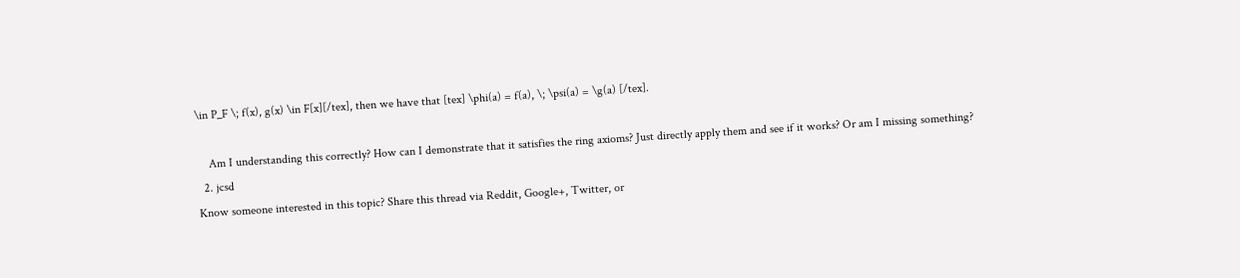\in P_F \; f(x), g(x) \in F[x][/tex], then we have that [tex] \phi(a) = f(a), \; \psi(a) = \g(a) [/tex].

    Am I understanding this correctly? How can I demonstrate that it satisfies the ring axioms? Just directly apply them and see if it works? Or am I missing something?
  2. jcsd
Know someone interested in this topic? Share this thread via Reddit, Google+, Twitter, or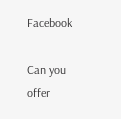Facebook

Can you offer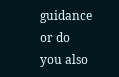guidance or do you also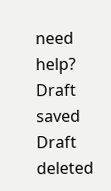need help?
Draft saved Draft deleted